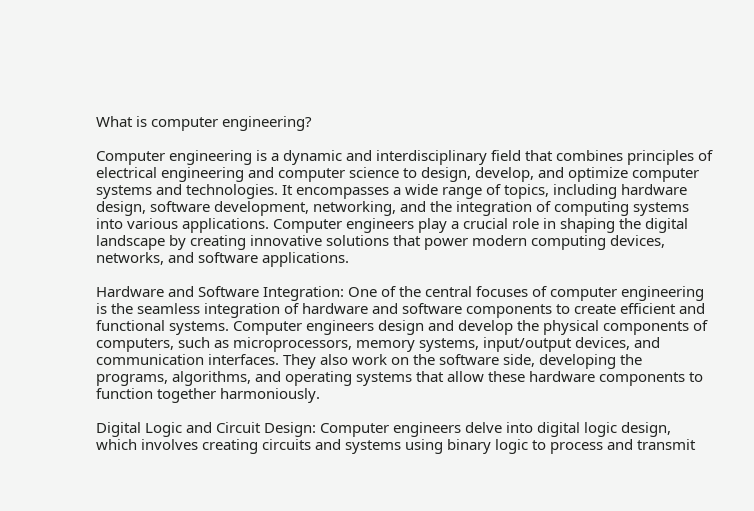What is computer engineering?

Computer engineering is a dynamic and interdisciplinary field that combines principles of electrical engineering and computer science to design, develop, and optimize computer systems and technologies. It encompasses a wide range of topics, including hardware design, software development, networking, and the integration of computing systems into various applications. Computer engineers play a crucial role in shaping the digital landscape by creating innovative solutions that power modern computing devices, networks, and software applications.

Hardware and Software Integration: One of the central focuses of computer engineering is the seamless integration of hardware and software components to create efficient and functional systems. Computer engineers design and develop the physical components of computers, such as microprocessors, memory systems, input/output devices, and communication interfaces. They also work on the software side, developing the programs, algorithms, and operating systems that allow these hardware components to function together harmoniously.

Digital Logic and Circuit Design: Computer engineers delve into digital logic design, which involves creating circuits and systems using binary logic to process and transmit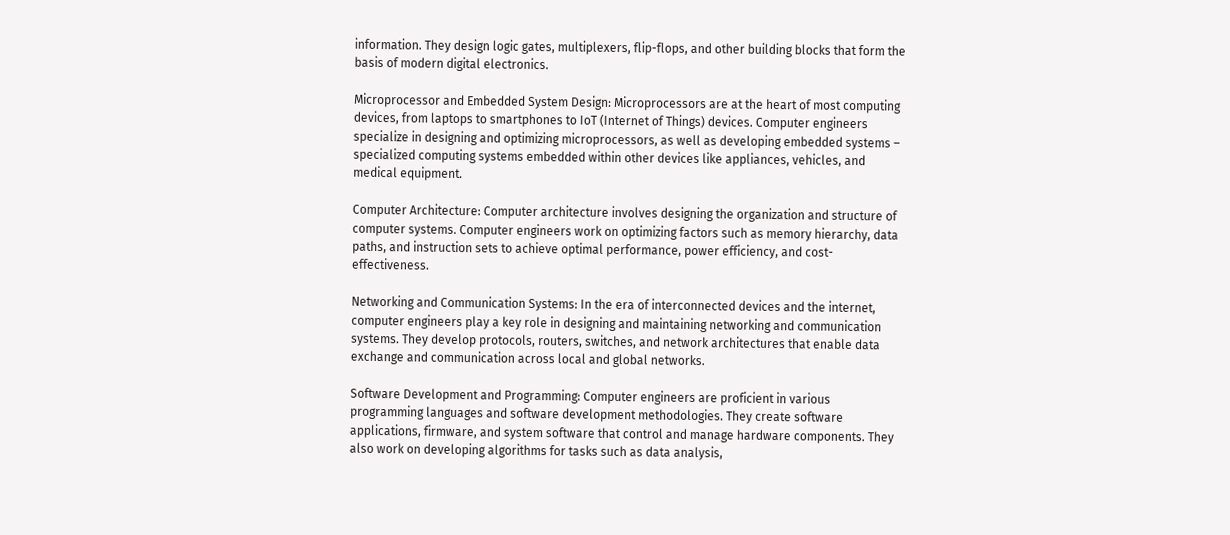information. They design logic gates, multiplexers, flip-flops, and other building blocks that form the basis of modern digital electronics.

Microprocessor and Embedded System Design: Microprocessors are at the heart of most computing devices, from laptops to smartphones to IoT (Internet of Things) devices. Computer engineers specialize in designing and optimizing microprocessors, as well as developing embedded systems – specialized computing systems embedded within other devices like appliances, vehicles, and medical equipment.

Computer Architecture: Computer architecture involves designing the organization and structure of computer systems. Computer engineers work on optimizing factors such as memory hierarchy, data paths, and instruction sets to achieve optimal performance, power efficiency, and cost-effectiveness.

Networking and Communication Systems: In the era of interconnected devices and the internet, computer engineers play a key role in designing and maintaining networking and communication systems. They develop protocols, routers, switches, and network architectures that enable data exchange and communication across local and global networks.

Software Development and Programming: Computer engineers are proficient in various programming languages and software development methodologies. They create software applications, firmware, and system software that control and manage hardware components. They also work on developing algorithms for tasks such as data analysis,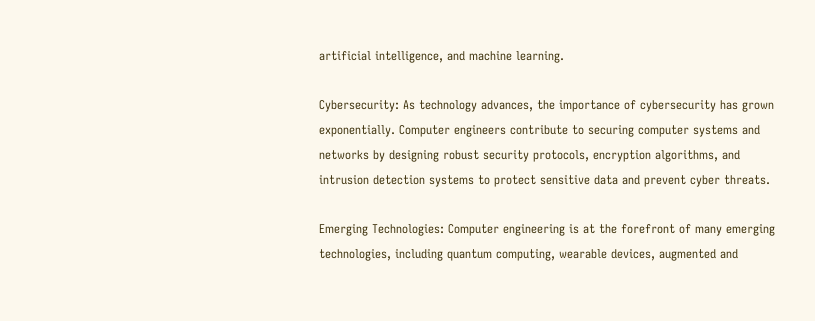artificial intelligence, and machine learning.

Cybersecurity: As technology advances, the importance of cybersecurity has grown exponentially. Computer engineers contribute to securing computer systems and networks by designing robust security protocols, encryption algorithms, and intrusion detection systems to protect sensitive data and prevent cyber threats.

Emerging Technologies: Computer engineering is at the forefront of many emerging technologies, including quantum computing, wearable devices, augmented and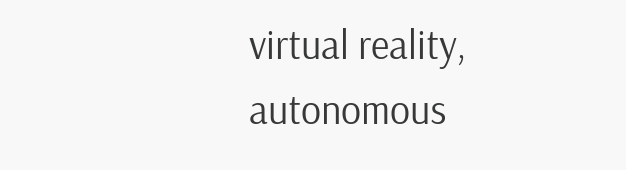virtual reality, autonomous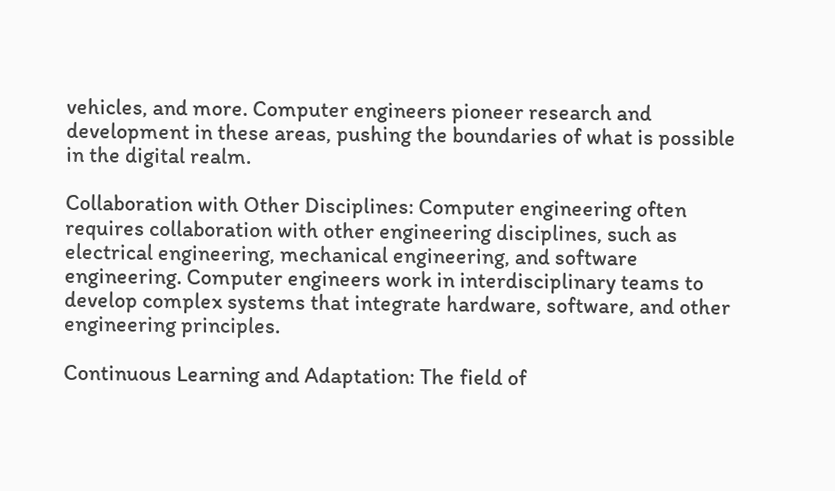vehicles, and more. Computer engineers pioneer research and development in these areas, pushing the boundaries of what is possible in the digital realm.

Collaboration with Other Disciplines: Computer engineering often requires collaboration with other engineering disciplines, such as electrical engineering, mechanical engineering, and software engineering. Computer engineers work in interdisciplinary teams to develop complex systems that integrate hardware, software, and other engineering principles.

Continuous Learning and Adaptation: The field of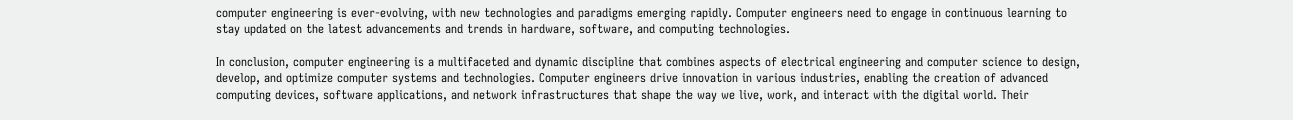computer engineering is ever-evolving, with new technologies and paradigms emerging rapidly. Computer engineers need to engage in continuous learning to stay updated on the latest advancements and trends in hardware, software, and computing technologies.

In conclusion, computer engineering is a multifaceted and dynamic discipline that combines aspects of electrical engineering and computer science to design, develop, and optimize computer systems and technologies. Computer engineers drive innovation in various industries, enabling the creation of advanced computing devices, software applications, and network infrastructures that shape the way we live, work, and interact with the digital world. Their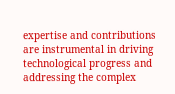expertise and contributions are instrumental in driving technological progress and addressing the complex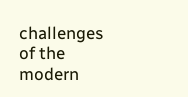challenges of the modern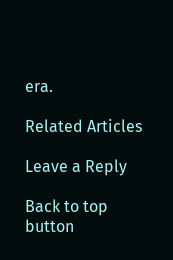era.

Related Articles

Leave a Reply

Back to top button